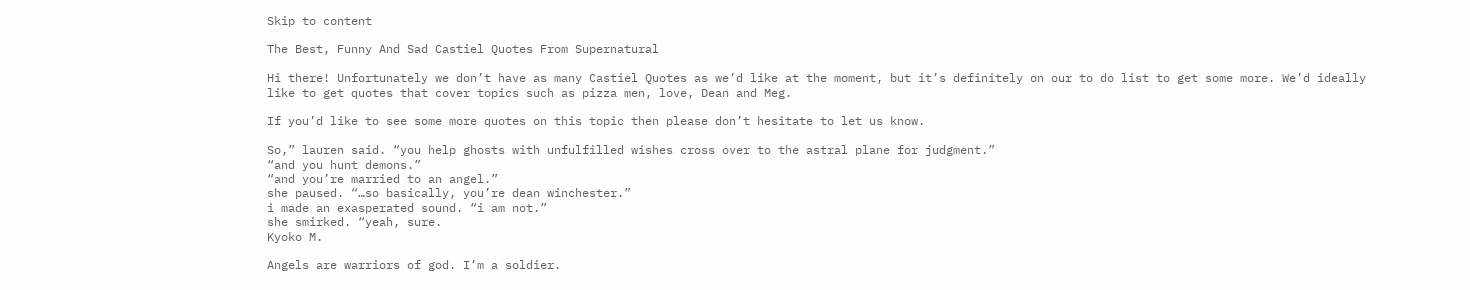Skip to content

The Best, Funny And Sad Castiel Quotes From Supernatural

Hi there! Unfortunately we don’t have as many Castiel Quotes as we’d like at the moment, but it’s definitely on our to do list to get some more. We’d ideally like to get quotes that cover topics such as pizza men, love, Dean and Meg.

If you’d like to see some more quotes on this topic then please don’t hesitate to let us know.

So,” lauren said. “you help ghosts with unfulfilled wishes cross over to the astral plane for judgment.”
“and you hunt demons.”
“and you’re married to an angel.”
she paused. “…so basically, you’re dean winchester.”
i made an exasperated sound. “i am not.”
she smirked. “yeah, sure.
Kyoko M.

Angels are warriors of god. I’m a soldier.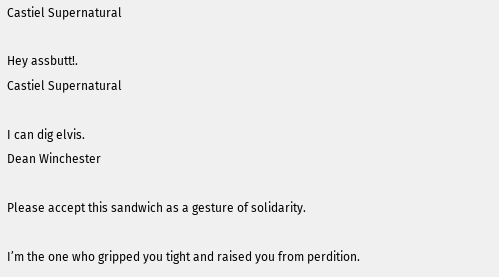Castiel Supernatural

Hey assbutt!.
Castiel Supernatural

I can dig elvis.
Dean Winchester

Please accept this sandwich as a gesture of solidarity.

I’m the one who gripped you tight and raised you from perdition.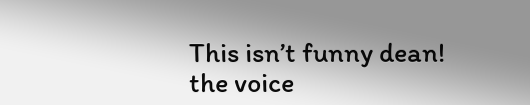This isn’t funny dean! the voice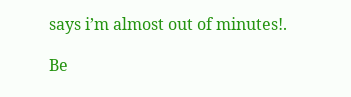says i’m almost out of minutes!.

Be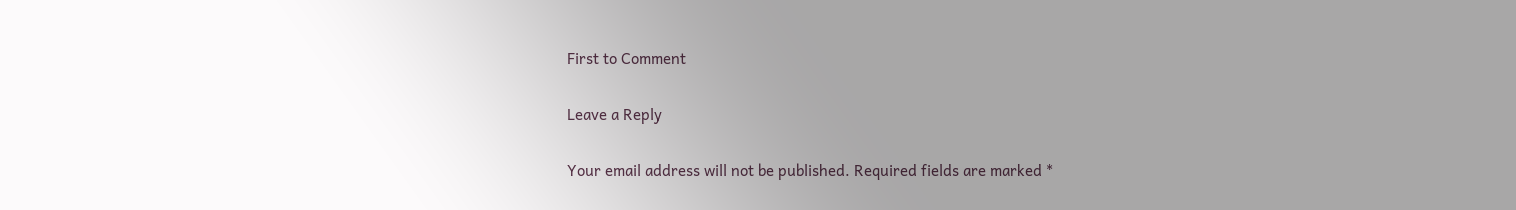First to Comment

Leave a Reply

Your email address will not be published. Required fields are marked *